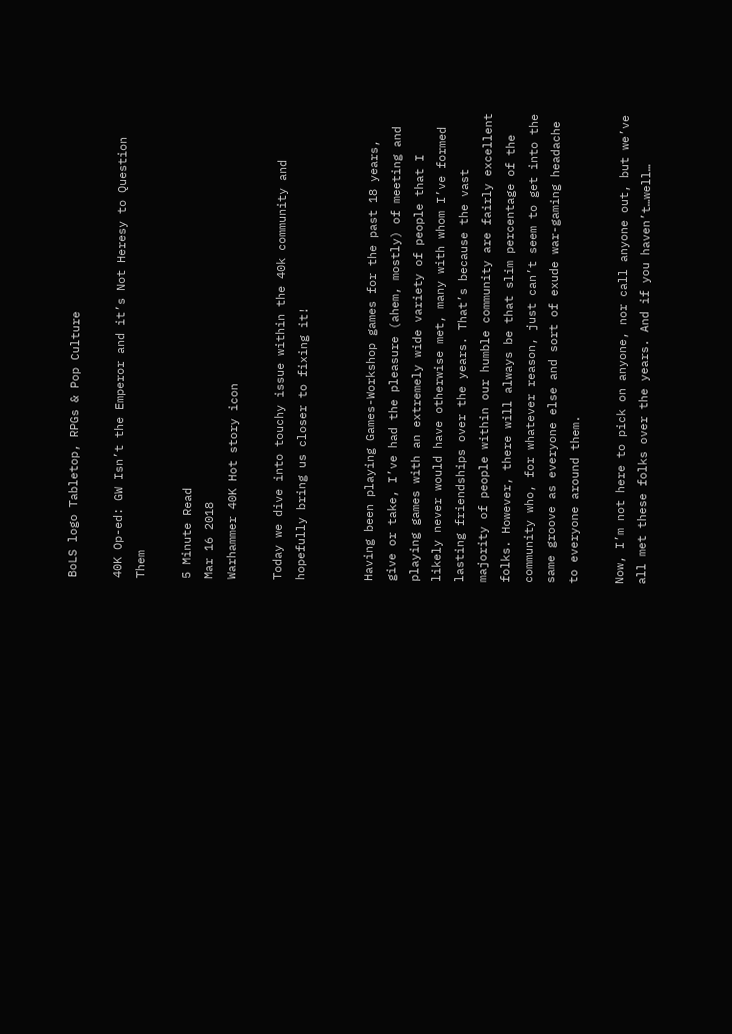BoLS logo Tabletop, RPGs & Pop Culture

40K Op-ed: GW Isn’t the Emperor and it’s Not Heresy to Question Them

5 Minute Read
Mar 16 2018
Warhammer 40K Hot story icon

Today we dive into touchy issue within the 40k community and hopefully bring us closer to fixing it!


Having been playing Games-Workshop games for the past 18 years, give or take, I’ve had the pleasure (ahem, mostly) of meeting and playing games with an extremely wide variety of people that I likely never would have otherwise met, many with whom I’ve formed lasting friendships over the years. That’s because the vast majority of people within our humble community are fairly excellent folks. However, there will always be that slim percentage of the community who, for whatever reason, just can’t seem to get into the same groove as everyone else and sort of exude war-gaming headache to everyone around them.

Now, I’m not here to pick on anyone, nor call anyone out, but we’ve all met these folks over the years. And if you haven’t…well…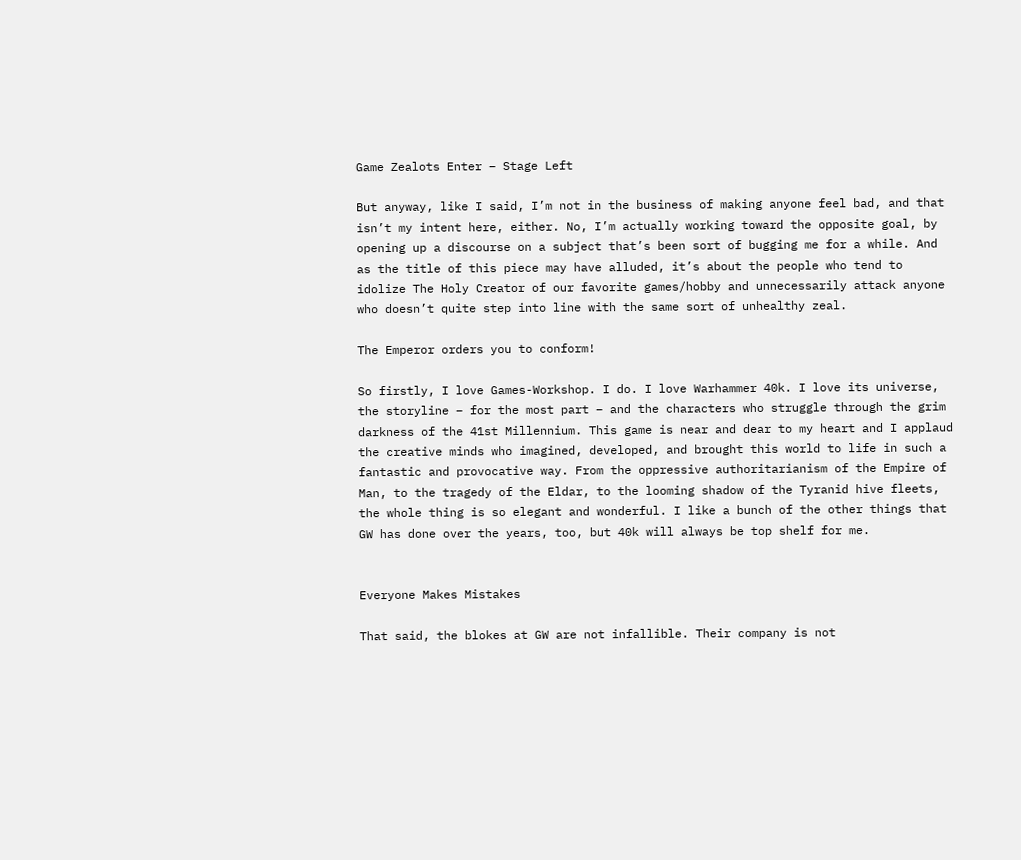Game Zealots Enter – Stage Left

But anyway, like I said, I’m not in the business of making anyone feel bad, and that isn’t my intent here, either. No, I’m actually working toward the opposite goal, by opening up a discourse on a subject that’s been sort of bugging me for a while. And as the title of this piece may have alluded, it’s about the people who tend to idolize The Holy Creator of our favorite games/hobby and unnecessarily attack anyone who doesn’t quite step into line with the same sort of unhealthy zeal.

The Emperor orders you to conform!

So firstly, I love Games-Workshop. I do. I love Warhammer 40k. I love its universe, the storyline – for the most part – and the characters who struggle through the grim darkness of the 41st Millennium. This game is near and dear to my heart and I applaud the creative minds who imagined, developed, and brought this world to life in such a fantastic and provocative way. From the oppressive authoritarianism of the Empire of Man, to the tragedy of the Eldar, to the looming shadow of the Tyranid hive fleets, the whole thing is so elegant and wonderful. I like a bunch of the other things that GW has done over the years, too, but 40k will always be top shelf for me.


Everyone Makes Mistakes

That said, the blokes at GW are not infallible. Their company is not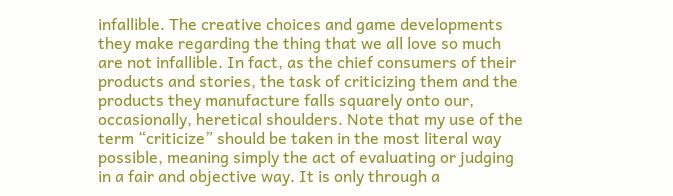infallible. The creative choices and game developments they make regarding the thing that we all love so much are not infallible. In fact, as the chief consumers of their products and stories, the task of criticizing them and the products they manufacture falls squarely onto our, occasionally, heretical shoulders. Note that my use of the term “criticize” should be taken in the most literal way possible, meaning simply the act of evaluating or judging in a fair and objective way. It is only through a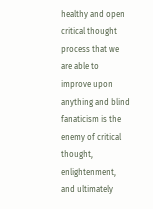healthy and open critical thought process that we are able to improve upon anything and blind fanaticism is the enemy of critical thought, enlightenment, and ultimately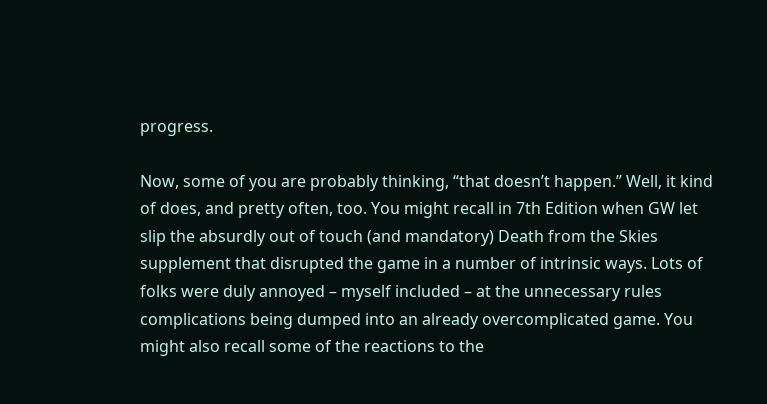progress.

Now, some of you are probably thinking, “that doesn’t happen.” Well, it kind of does, and pretty often, too. You might recall in 7th Edition when GW let slip the absurdly out of touch (and mandatory) Death from the Skies supplement that disrupted the game in a number of intrinsic ways. Lots of folks were duly annoyed – myself included – at the unnecessary rules complications being dumped into an already overcomplicated game. You might also recall some of the reactions to the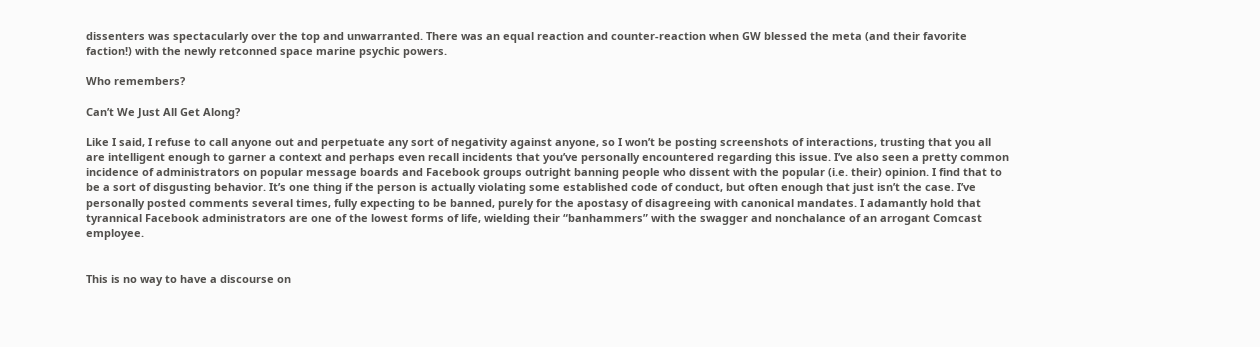dissenters was spectacularly over the top and unwarranted. There was an equal reaction and counter-reaction when GW blessed the meta (and their favorite faction!) with the newly retconned space marine psychic powers.

Who remembers?

Can’t We Just All Get Along?

Like I said, I refuse to call anyone out and perpetuate any sort of negativity against anyone, so I won’t be posting screenshots of interactions, trusting that you all are intelligent enough to garner a context and perhaps even recall incidents that you’ve personally encountered regarding this issue. I’ve also seen a pretty common incidence of administrators on popular message boards and Facebook groups outright banning people who dissent with the popular (i.e. their) opinion. I find that to be a sort of disgusting behavior. It’s one thing if the person is actually violating some established code of conduct, but often enough that just isn’t the case. I’ve personally posted comments several times, fully expecting to be banned, purely for the apostasy of disagreeing with canonical mandates. I adamantly hold that tyrannical Facebook administrators are one of the lowest forms of life, wielding their “banhammers” with the swagger and nonchalance of an arrogant Comcast employee.


This is no way to have a discourse on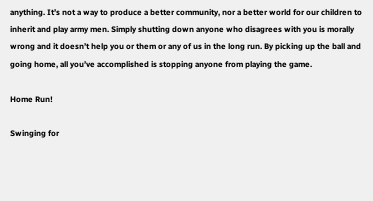anything. It’s not a way to produce a better community, nor a better world for our children to inherit and play army men. Simply shutting down anyone who disagrees with you is morally wrong and it doesn’t help you or them or any of us in the long run. By picking up the ball and going home, all you’ve accomplished is stopping anyone from playing the game.

Home Run!

Swinging for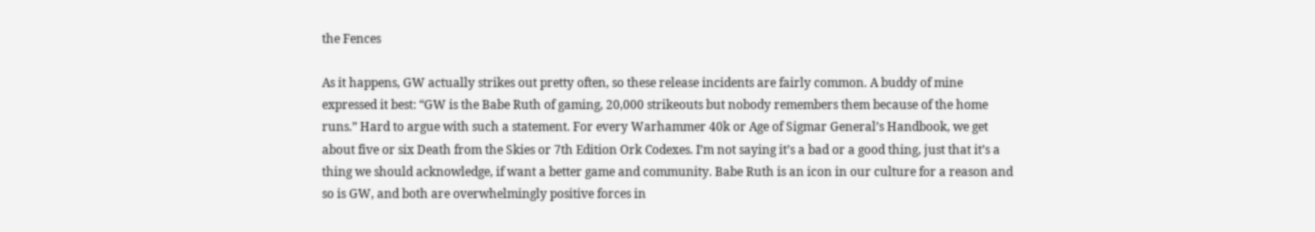the Fences

As it happens, GW actually strikes out pretty often, so these release incidents are fairly common. A buddy of mine expressed it best: “GW is the Babe Ruth of gaming, 20,000 strikeouts but nobody remembers them because of the home runs.” Hard to argue with such a statement. For every Warhammer 40k or Age of Sigmar General’s Handbook, we get about five or six Death from the Skies or 7th Edition Ork Codexes. I’m not saying it’s a bad or a good thing, just that it’s a thing we should acknowledge, if want a better game and community. Babe Ruth is an icon in our culture for a reason and so is GW, and both are overwhelmingly positive forces in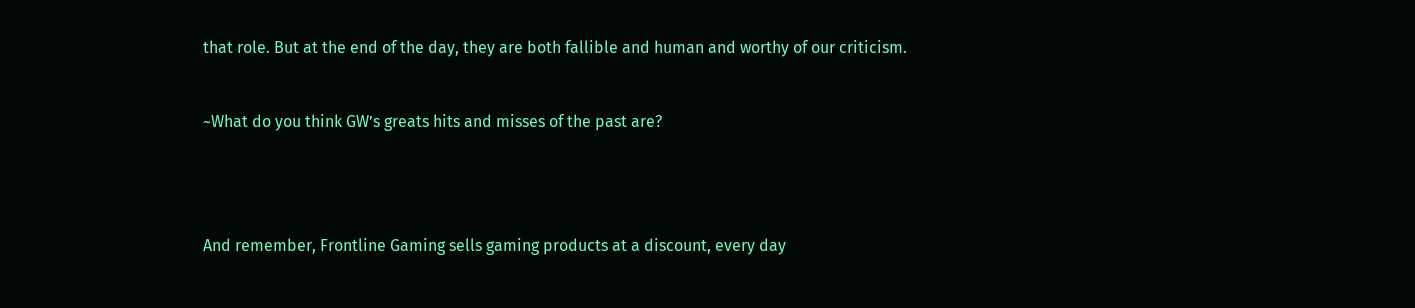that role. But at the end of the day, they are both fallible and human and worthy of our criticism.


~What do you think GW’s greats hits and misses of the past are?




And remember, Frontline Gaming sells gaming products at a discount, every day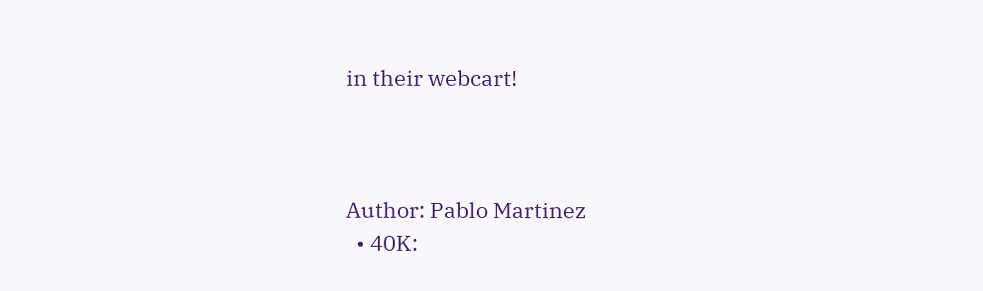in their webcart!



Author: Pablo Martinez
  • 40K: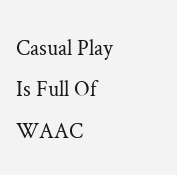Casual Play Is Full Of WAAC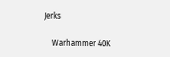Jerks

    Warhammer 40K